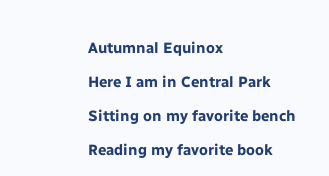Autumnal Equinox

Here I am in Central Park

Sitting on my favorite bench

Reading my favorite book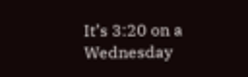It’s 3:20 on a Wednesday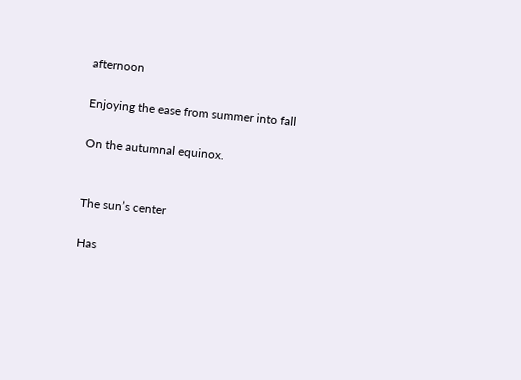afternoon

Enjoying the ease from summer into fall

On the autumnal equinox.


The sun’s center

Has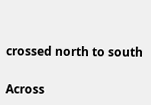crossed north to south

Across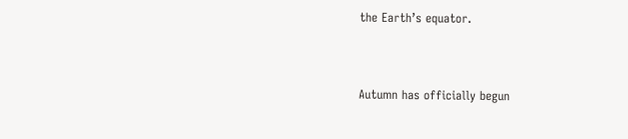the Earth’s equator.


Autumn has officially begun